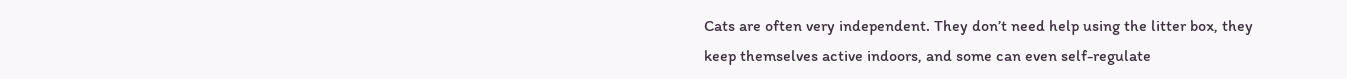Cats are often very independent. They don’t need help using the litter box, they keep themselves active indoors, and some can even self-regulate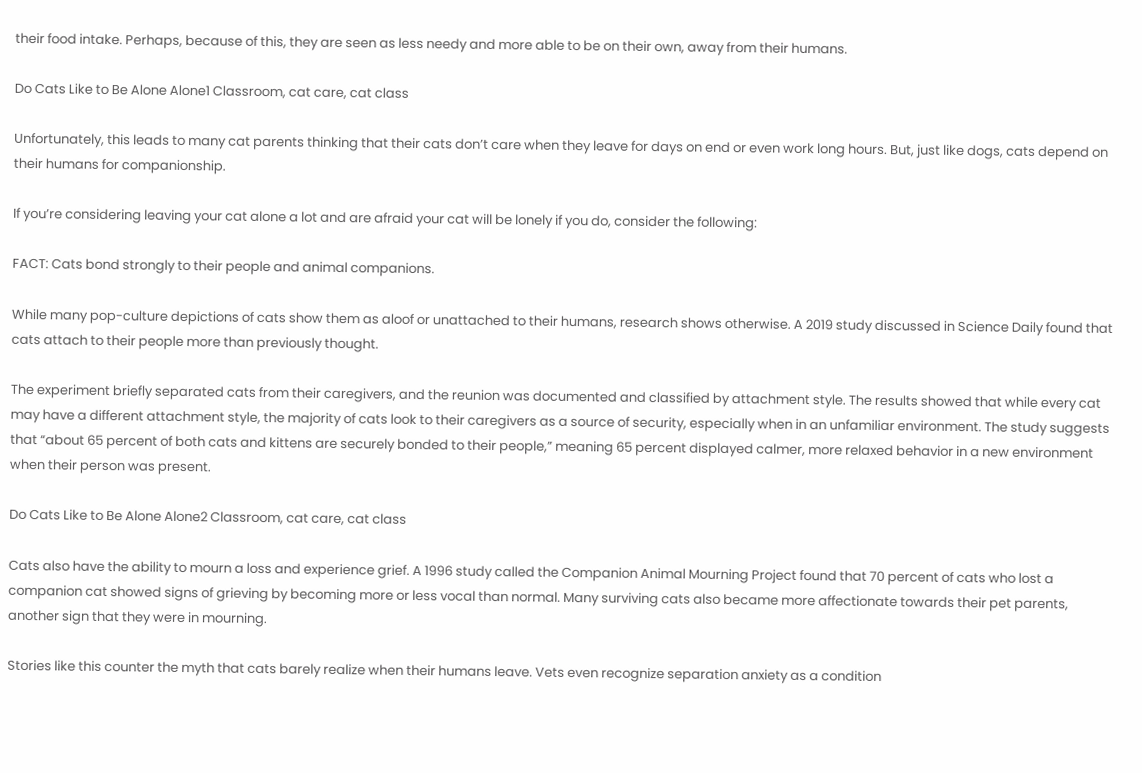their food intake. Perhaps, because of this, they are seen as less needy and more able to be on their own, away from their humans.

Do Cats Like to Be Alone Alone1 Classroom, cat care, cat class

Unfortunately, this leads to many cat parents thinking that their cats don’t care when they leave for days on end or even work long hours. But, just like dogs, cats depend on their humans for companionship.

If you’re considering leaving your cat alone a lot and are afraid your cat will be lonely if you do, consider the following:

FACT: Cats bond strongly to their people and animal companions.

While many pop-culture depictions of cats show them as aloof or unattached to their humans, research shows otherwise. A 2019 study discussed in Science Daily found that cats attach to their people more than previously thought.

The experiment briefly separated cats from their caregivers, and the reunion was documented and classified by attachment style. The results showed that while every cat may have a different attachment style, the majority of cats look to their caregivers as a source of security, especially when in an unfamiliar environment. The study suggests that “about 65 percent of both cats and kittens are securely bonded to their people,” meaning 65 percent displayed calmer, more relaxed behavior in a new environment when their person was present.

Do Cats Like to Be Alone Alone2 Classroom, cat care, cat class

Cats also have the ability to mourn a loss and experience grief. A 1996 study called the Companion Animal Mourning Project found that 70 percent of cats who lost a companion cat showed signs of grieving by becoming more or less vocal than normal. Many surviving cats also became more affectionate towards their pet parents, another sign that they were in mourning.

Stories like this counter the myth that cats barely realize when their humans leave. Vets even recognize separation anxiety as a condition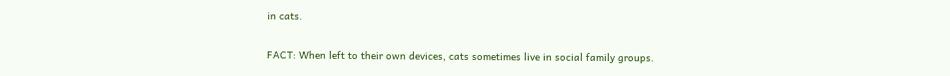in cats.

FACT: When left to their own devices, cats sometimes live in social family groups.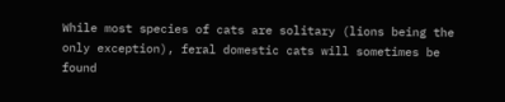While most species of cats are solitary (lions being the only exception), feral domestic cats will sometimes be found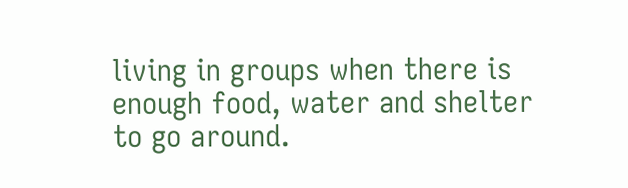living in groups when there is enough food, water and shelter to go around.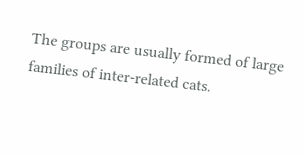The groups are usually formed of large families of inter-related cats.